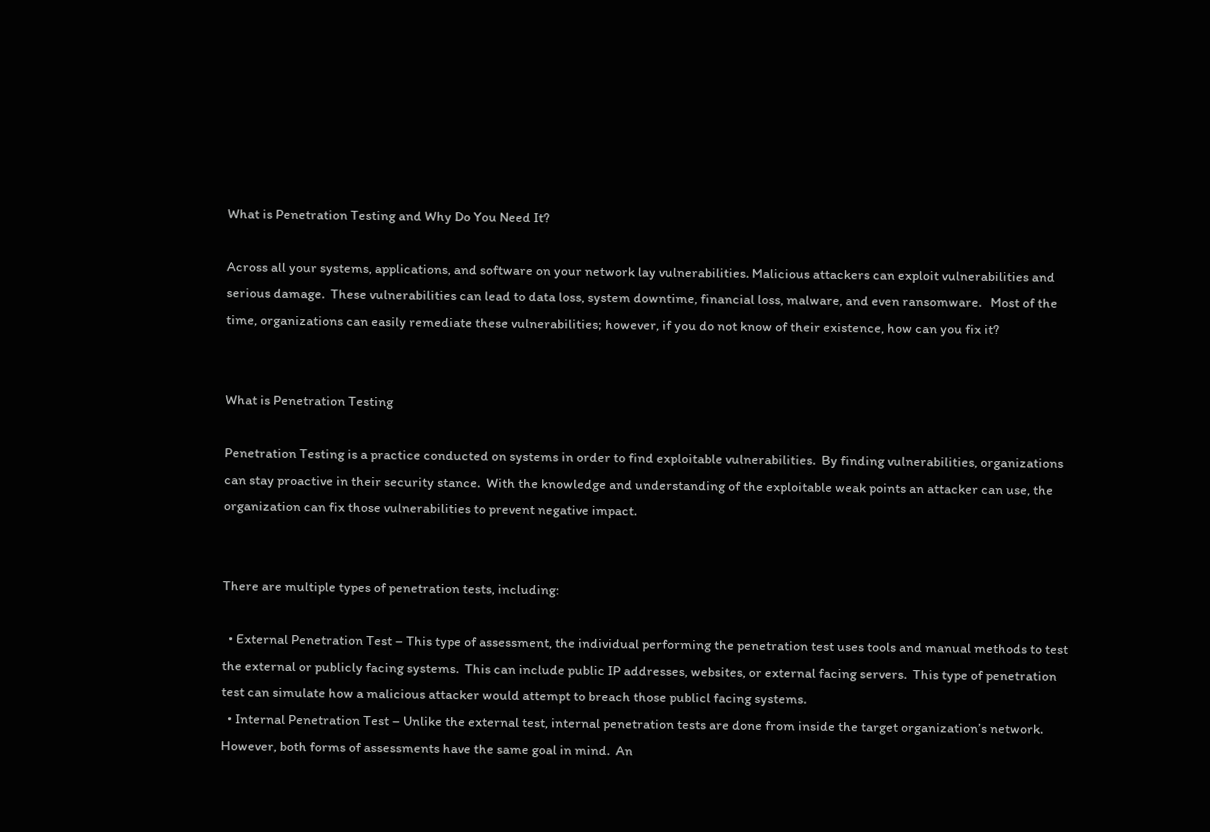What is Penetration Testing and Why Do You Need It?

Across all your systems, applications, and software on your network lay vulnerabilities. Malicious attackers can exploit vulnerabilities and serious damage.  These vulnerabilities can lead to data loss, system downtime, financial loss, malware, and even ransomware.   Most of the time, organizations can easily remediate these vulnerabilities; however, if you do not know of their existence, how can you fix it?


What is Penetration Testing

Penetration Testing is a practice conducted on systems in order to find exploitable vulnerabilities.  By finding vulnerabilities, organizations can stay proactive in their security stance.  With the knowledge and understanding of the exploitable weak points an attacker can use, the organization can fix those vulnerabilities to prevent negative impact.


There are multiple types of penetration tests, including:

  • External Penetration Test – This type of assessment, the individual performing the penetration test uses tools and manual methods to test the external or publicly facing systems.  This can include public IP addresses, websites, or external facing servers.  This type of penetration test can simulate how a malicious attacker would attempt to breach those publicl facing systems.
  • Internal Penetration Test – Unlike the external test, internal penetration tests are done from inside the target organization’s network.  However, both forms of assessments have the same goal in mind.  An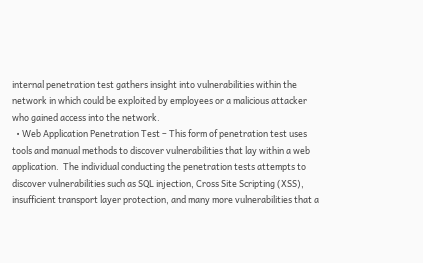internal penetration test gathers insight into vulnerabilities within the network in which could be exploited by employees or a malicious attacker who gained access into the network.
  • Web Application Penetration Test – This form of penetration test uses tools and manual methods to discover vulnerabilities that lay within a web application.  The individual conducting the penetration tests attempts to discover vulnerabilities such as SQL injection, Cross Site Scripting (XSS), insufficient transport layer protection, and many more vulnerabilities that a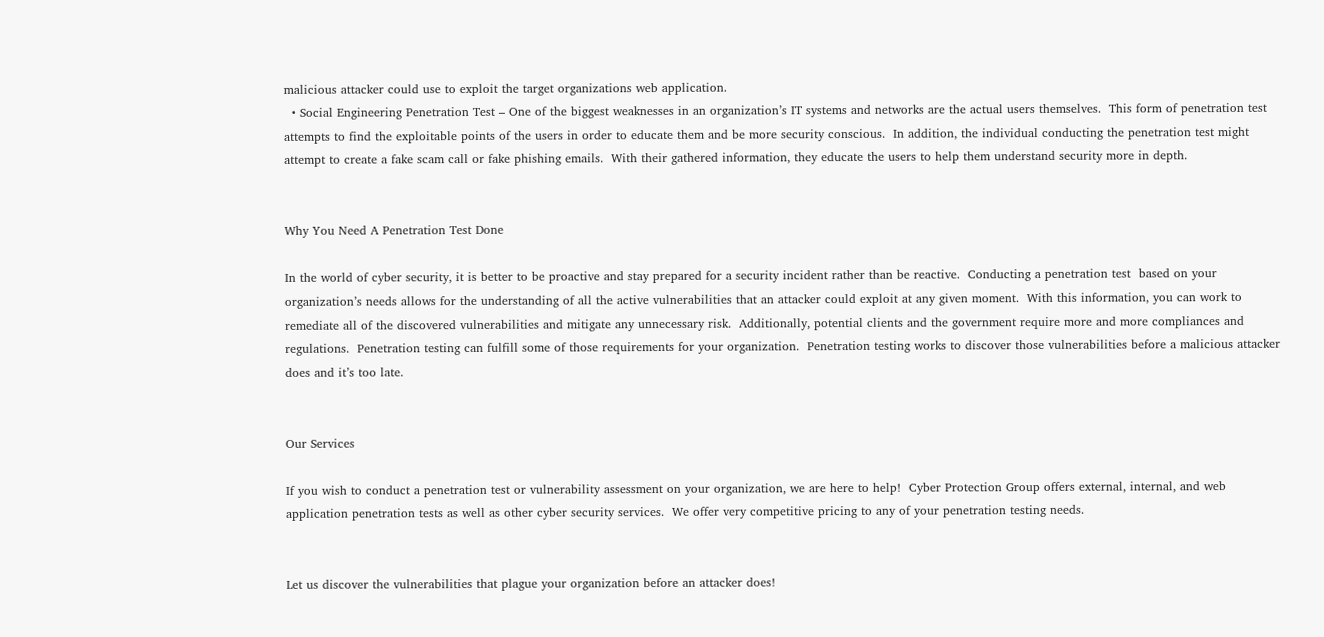malicious attacker could use to exploit the target organizations web application.
  • Social Engineering Penetration Test – One of the biggest weaknesses in an organization’s IT systems and networks are the actual users themselves.  This form of penetration test attempts to find the exploitable points of the users in order to educate them and be more security conscious.  In addition, the individual conducting the penetration test might attempt to create a fake scam call or fake phishing emails.  With their gathered information, they educate the users to help them understand security more in depth.


Why You Need A Penetration Test Done

In the world of cyber security, it is better to be proactive and stay prepared for a security incident rather than be reactive.  Conducting a penetration test  based on your organization’s needs allows for the understanding of all the active vulnerabilities that an attacker could exploit at any given moment.  With this information, you can work to remediate all of the discovered vulnerabilities and mitigate any unnecessary risk.  Additionally, potential clients and the government require more and more compliances and regulations.  Penetration testing can fulfill some of those requirements for your organization.  Penetration testing works to discover those vulnerabilities before a malicious attacker does and it’s too late.


Our Services

If you wish to conduct a penetration test or vulnerability assessment on your organization, we are here to help!  Cyber Protection Group offers external, internal, and web application penetration tests as well as other cyber security services.  We offer very competitive pricing to any of your penetration testing needs.


Let us discover the vulnerabilities that plague your organization before an attacker does!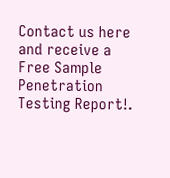Contact us here and receive a Free Sample Penetration Testing Report!.